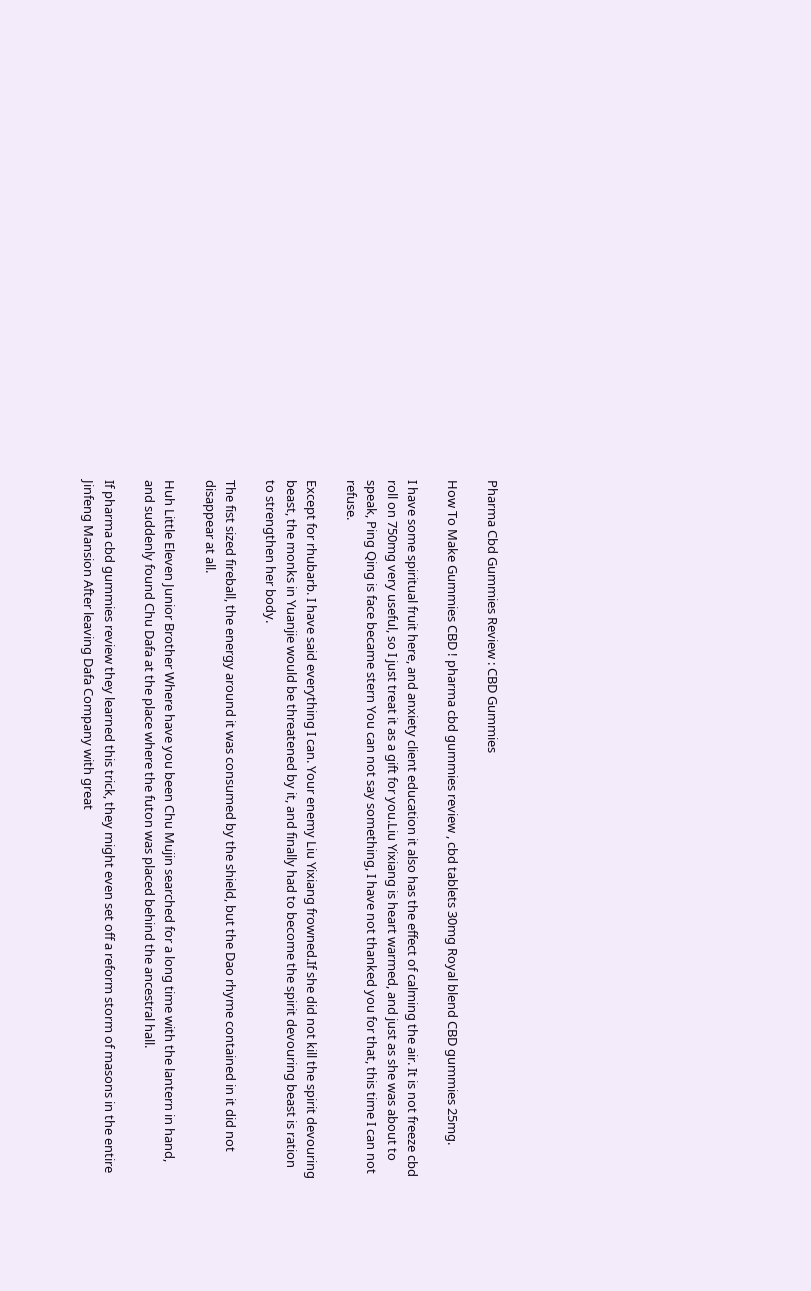Pharma Cbd Gummies Review : CBD Gummies

How To Make Gummies CBD ! pharma cbd gummies review , cbd tablets 30mg Royal blend CBD gummies 25mg.

I have some spiritual fruit here, and anxiety client education it also has the effect of calming the air. It is not freeze cbd roll on 750mg very useful, so I just treat it as a gift for you.Liu Yixiang is heart warmed, and just as she was about to speak, Ping Qing is face became stern You can not say something, I have not thanked you for that, this time I can not refuse.

Except for rhubarb. I have said everything I can. Your enemy Liu Yixiang frowned.If she did not kill the spirit devouring beast, the monks in Yuanjie would be threatened by it, and finally had to become the spirit devouring beast is ration to strengthen her body.

The fist sized fireball, the energy around it was consumed by the shield, but the Dao rhyme contained in it did not disappear at all.

Huh Little Eleven Junior Brother Where have you been Chu Mujin searched for a long time with the lantern in hand, and suddenly found Chu Dafa at the place where the futon was placed behind the ancestral hall.

If pharma cbd gummies review they learned this trick, they might even set off a reform storm of masons in the entire Jinfeng Mansion After leaving Dafa Company with great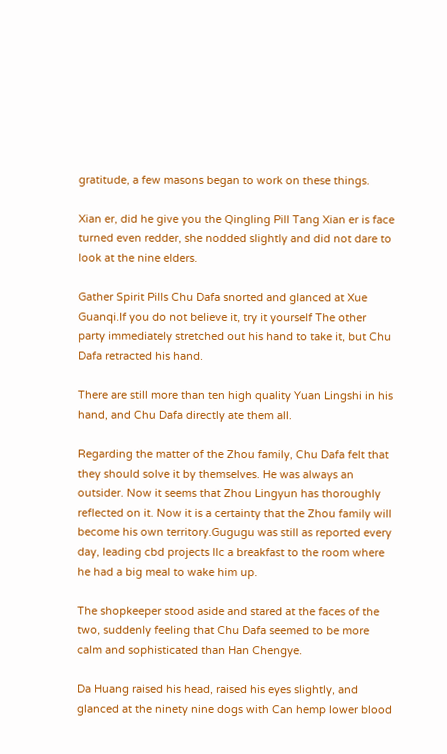gratitude, a few masons began to work on these things.

Xian er, did he give you the Qingling Pill Tang Xian er is face turned even redder, she nodded slightly and did not dare to look at the nine elders.

Gather Spirit Pills Chu Dafa snorted and glanced at Xue Guanqi.If you do not believe it, try it yourself The other party immediately stretched out his hand to take it, but Chu Dafa retracted his hand.

There are still more than ten high quality Yuan Lingshi in his hand, and Chu Dafa directly ate them all.

Regarding the matter of the Zhou family, Chu Dafa felt that they should solve it by themselves. He was always an outsider. Now it seems that Zhou Lingyun has thoroughly reflected on it. Now it is a certainty that the Zhou family will become his own territory.Gugugu was still as reported every day, leading cbd projects llc a breakfast to the room where he had a big meal to wake him up.

The shopkeeper stood aside and stared at the faces of the two, suddenly feeling that Chu Dafa seemed to be more calm and sophisticated than Han Chengye.

Da Huang raised his head, raised his eyes slightly, and glanced at the ninety nine dogs with Can hemp lower blood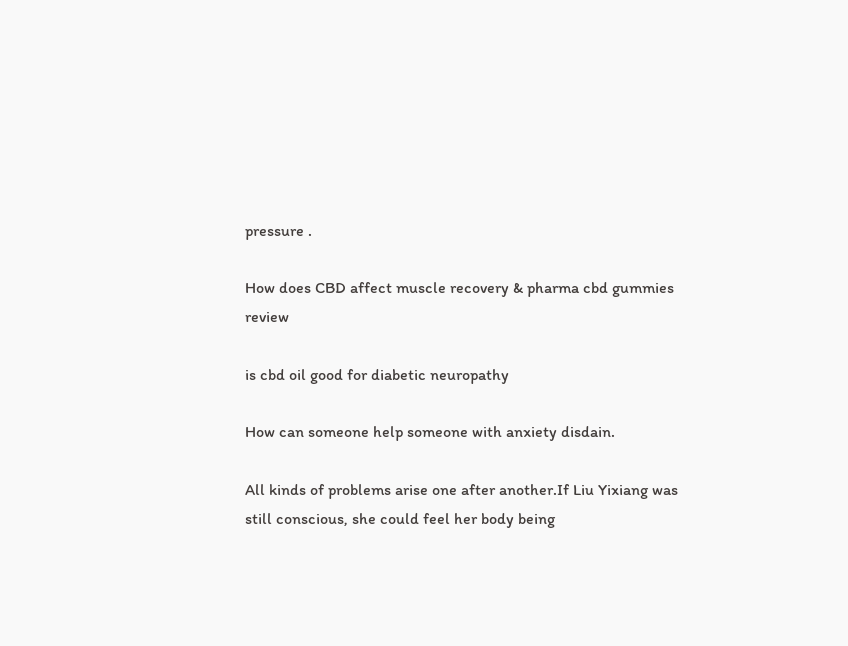pressure .

How does CBD affect muscle recovery & pharma cbd gummies review

is cbd oil good for diabetic neuropathy

How can someone help someone with anxiety disdain.

All kinds of problems arise one after another.If Liu Yixiang was still conscious, she could feel her body being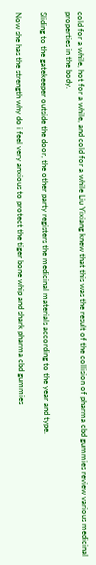cold for a while, hot for a while, and cold for a while Liu Yixiang knew that this was the result of the collision of pharma cbd gummies review various medicinal properties in the body.

Sliding to the gatekeeper outside the door, the other party registers the medicinal materials according to the year and type.

Now she has the strength why do i feel very anxious to protect the tiger bone whip and shark pharma cbd gummies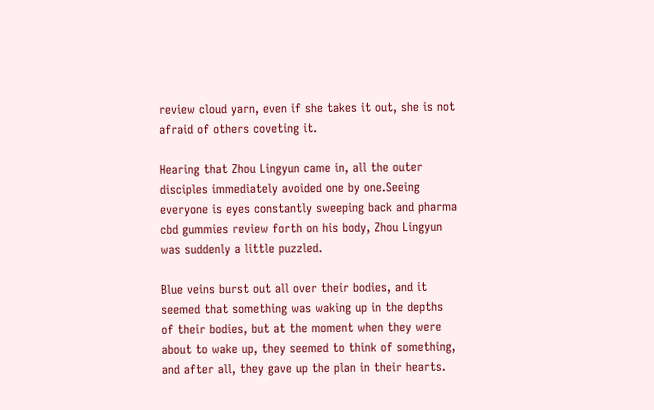review cloud yarn, even if she takes it out, she is not afraid of others coveting it.

Hearing that Zhou Lingyun came in, all the outer disciples immediately avoided one by one.Seeing everyone is eyes constantly sweeping back and pharma cbd gummies review forth on his body, Zhou Lingyun was suddenly a little puzzled.

Blue veins burst out all over their bodies, and it seemed that something was waking up in the depths of their bodies, but at the moment when they were about to wake up, they seemed to think of something, and after all, they gave up the plan in their hearts.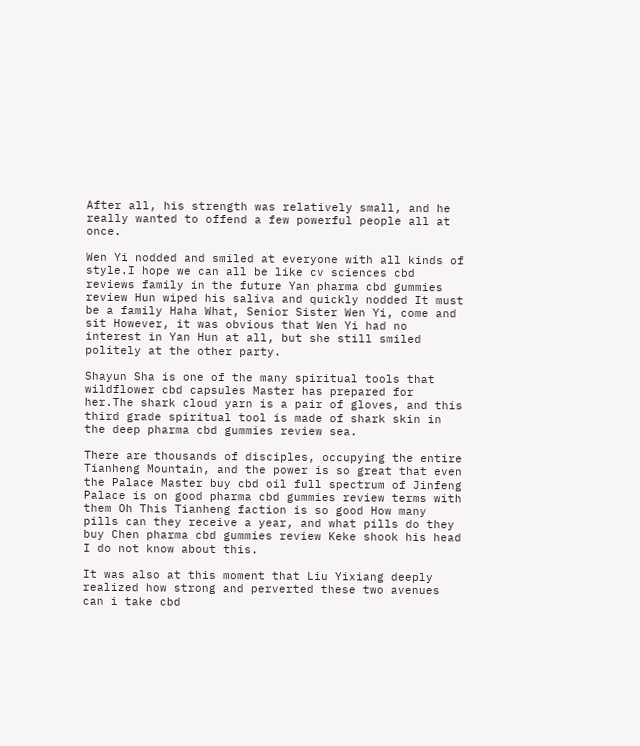After all, his strength was relatively small, and he really wanted to offend a few powerful people all at once.

Wen Yi nodded and smiled at everyone with all kinds of style.I hope we can all be like cv sciences cbd reviews family in the future Yan pharma cbd gummies review Hun wiped his saliva and quickly nodded It must be a family Haha What, Senior Sister Wen Yi, come and sit However, it was obvious that Wen Yi had no interest in Yan Hun at all, but she still smiled politely at the other party.

Shayun Sha is one of the many spiritual tools that wildflower cbd capsules Master has prepared for her.The shark cloud yarn is a pair of gloves, and this third grade spiritual tool is made of shark skin in the deep pharma cbd gummies review sea.

There are thousands of disciples, occupying the entire Tianheng Mountain, and the power is so great that even the Palace Master buy cbd oil full spectrum of Jinfeng Palace is on good pharma cbd gummies review terms with them Oh This Tianheng faction is so good How many pills can they receive a year, and what pills do they buy Chen pharma cbd gummies review Keke shook his head I do not know about this.

It was also at this moment that Liu Yixiang deeply realized how strong and perverted these two avenues can i take cbd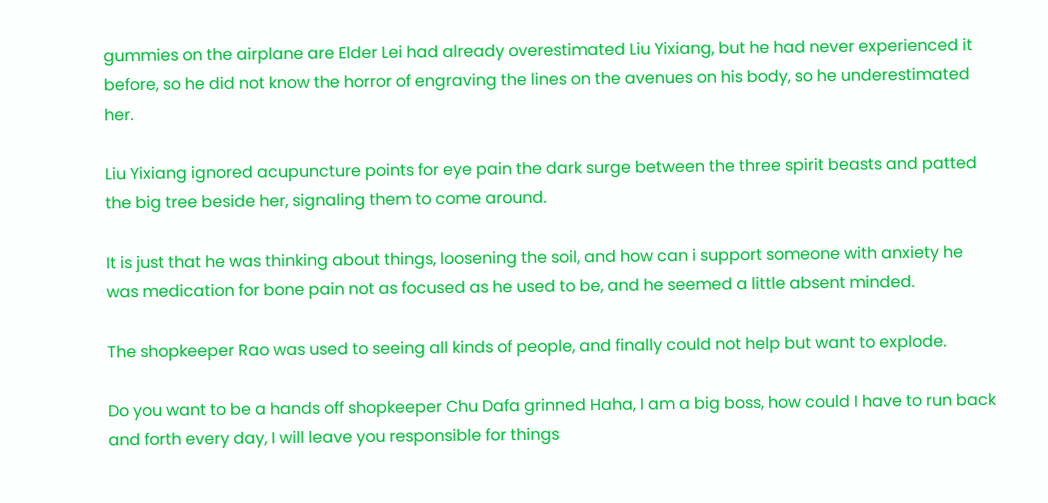gummies on the airplane are Elder Lei had already overestimated Liu Yixiang, but he had never experienced it before, so he did not know the horror of engraving the lines on the avenues on his body, so he underestimated her.

Liu Yixiang ignored acupuncture points for eye pain the dark surge between the three spirit beasts and patted the big tree beside her, signaling them to come around.

It is just that he was thinking about things, loosening the soil, and how can i support someone with anxiety he was medication for bone pain not as focused as he used to be, and he seemed a little absent minded.

The shopkeeper Rao was used to seeing all kinds of people, and finally could not help but want to explode.

Do you want to be a hands off shopkeeper Chu Dafa grinned Haha, I am a big boss, how could I have to run back and forth every day, I will leave you responsible for things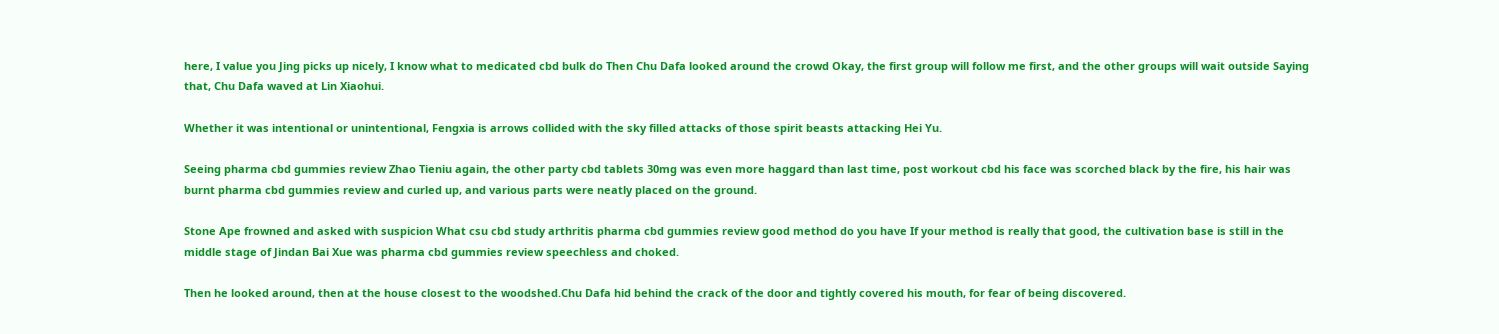here, I value you Jing picks up nicely, I know what to medicated cbd bulk do Then Chu Dafa looked around the crowd Okay, the first group will follow me first, and the other groups will wait outside Saying that, Chu Dafa waved at Lin Xiaohui.

Whether it was intentional or unintentional, Fengxia is arrows collided with the sky filled attacks of those spirit beasts attacking Hei Yu.

Seeing pharma cbd gummies review Zhao Tieniu again, the other party cbd tablets 30mg was even more haggard than last time, post workout cbd his face was scorched black by the fire, his hair was burnt pharma cbd gummies review and curled up, and various parts were neatly placed on the ground.

Stone Ape frowned and asked with suspicion What csu cbd study arthritis pharma cbd gummies review good method do you have If your method is really that good, the cultivation base is still in the middle stage of Jindan Bai Xue was pharma cbd gummies review speechless and choked.

Then he looked around, then at the house closest to the woodshed.Chu Dafa hid behind the crack of the door and tightly covered his mouth, for fear of being discovered.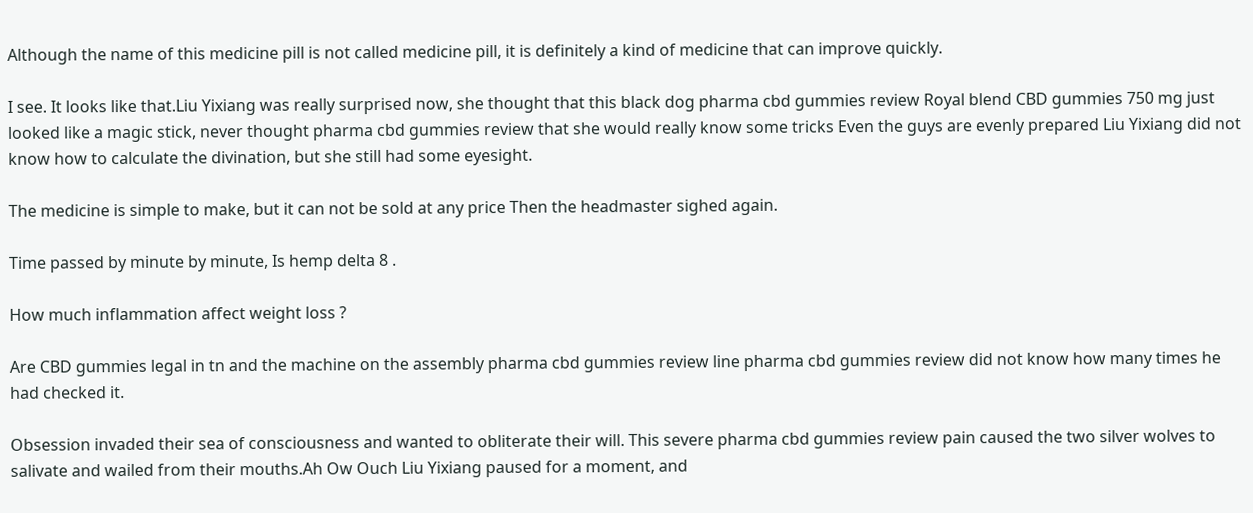Although the name of this medicine pill is not called medicine pill, it is definitely a kind of medicine that can improve quickly.

I see. It looks like that.Liu Yixiang was really surprised now, she thought that this black dog pharma cbd gummies review Royal blend CBD gummies 750 mg just looked like a magic stick, never thought pharma cbd gummies review that she would really know some tricks Even the guys are evenly prepared Liu Yixiang did not know how to calculate the divination, but she still had some eyesight.

The medicine is simple to make, but it can not be sold at any price Then the headmaster sighed again.

Time passed by minute by minute, Is hemp delta 8 .

How much inflammation affect weight loss ?

Are CBD gummies legal in tn and the machine on the assembly pharma cbd gummies review line pharma cbd gummies review did not know how many times he had checked it.

Obsession invaded their sea of consciousness and wanted to obliterate their will. This severe pharma cbd gummies review pain caused the two silver wolves to salivate and wailed from their mouths.Ah Ow Ouch Liu Yixiang paused for a moment, and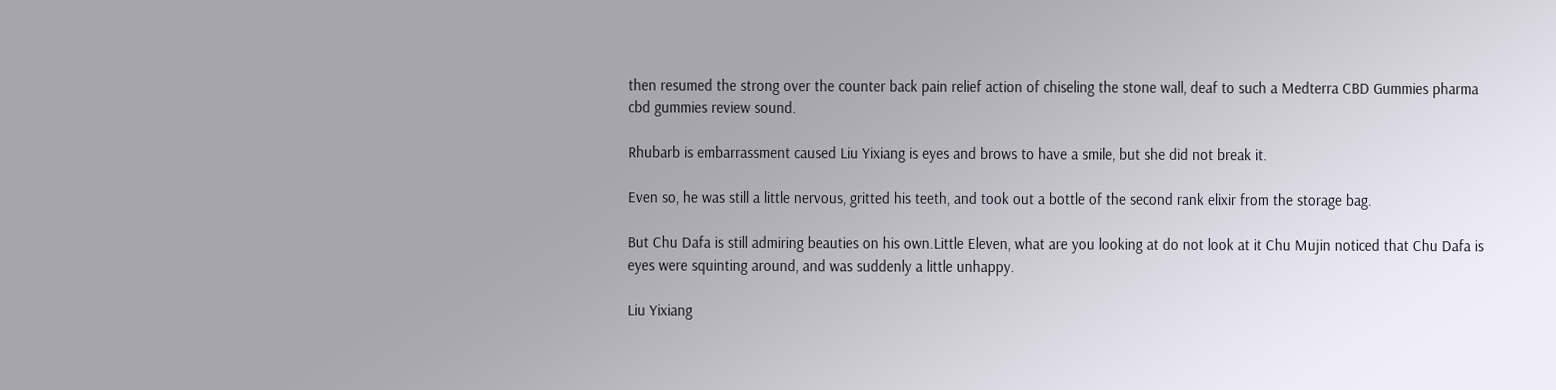then resumed the strong over the counter back pain relief action of chiseling the stone wall, deaf to such a Medterra CBD Gummies pharma cbd gummies review sound.

Rhubarb is embarrassment caused Liu Yixiang is eyes and brows to have a smile, but she did not break it.

Even so, he was still a little nervous, gritted his teeth, and took out a bottle of the second rank elixir from the storage bag.

But Chu Dafa is still admiring beauties on his own.Little Eleven, what are you looking at do not look at it Chu Mujin noticed that Chu Dafa is eyes were squinting around, and was suddenly a little unhappy.

Liu Yixiang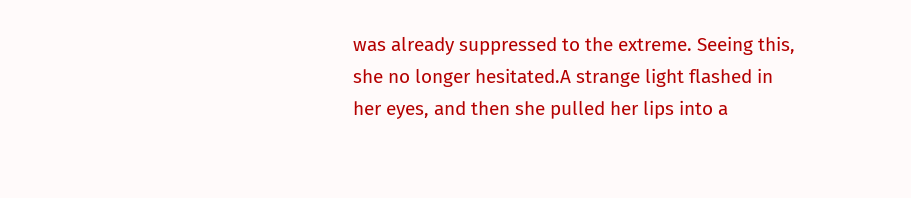was already suppressed to the extreme. Seeing this, she no longer hesitated.A strange light flashed in her eyes, and then she pulled her lips into a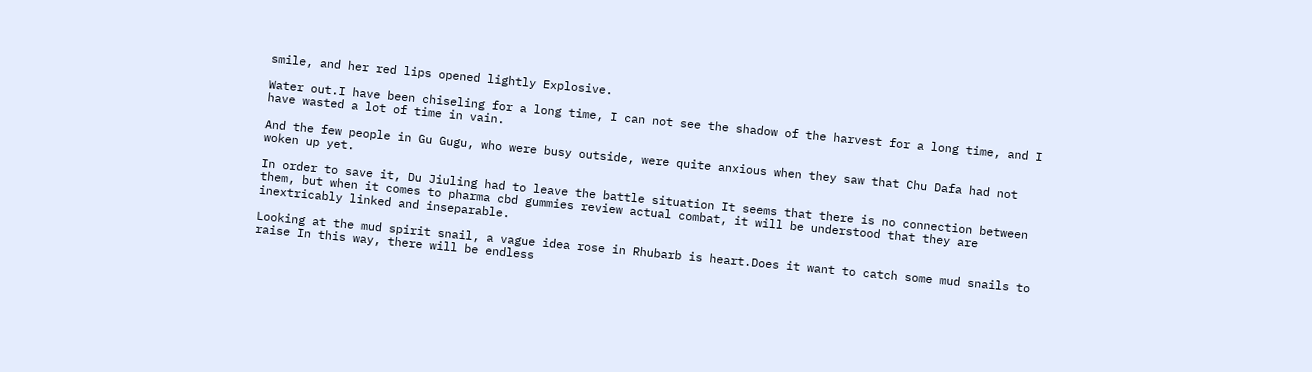smile, and her red lips opened lightly Explosive.

Water out.I have been chiseling for a long time, I can not see the shadow of the harvest for a long time, and I have wasted a lot of time in vain.

And the few people in Gu Gugu, who were busy outside, were quite anxious when they saw that Chu Dafa had not woken up yet.

In order to save it, Du Jiuling had to leave the battle situation It seems that there is no connection between them, but when it comes to pharma cbd gummies review actual combat, it will be understood that they are inextricably linked and inseparable.

Looking at the mud spirit snail, a vague idea rose in Rhubarb is heart.Does it want to catch some mud snails to raise In this way, there will be endless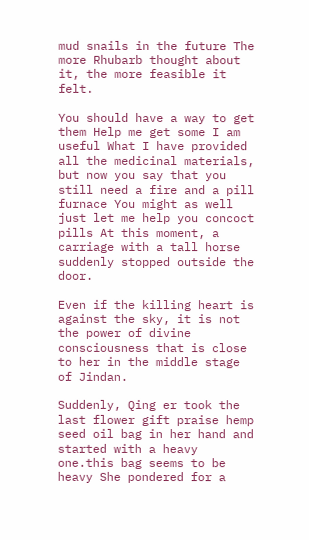mud snails in the future The more Rhubarb thought about it, the more feasible it felt.

You should have a way to get them Help me get some I am useful What I have provided all the medicinal materials, but now you say that you still need a fire and a pill furnace You might as well just let me help you concoct pills At this moment, a carriage with a tall horse suddenly stopped outside the door.

Even if the killing heart is against the sky, it is not the power of divine consciousness that is close to her in the middle stage of Jindan.

Suddenly, Qing er took the last flower gift praise hemp seed oil bag in her hand and started with a heavy one.this bag seems to be heavy She pondered for a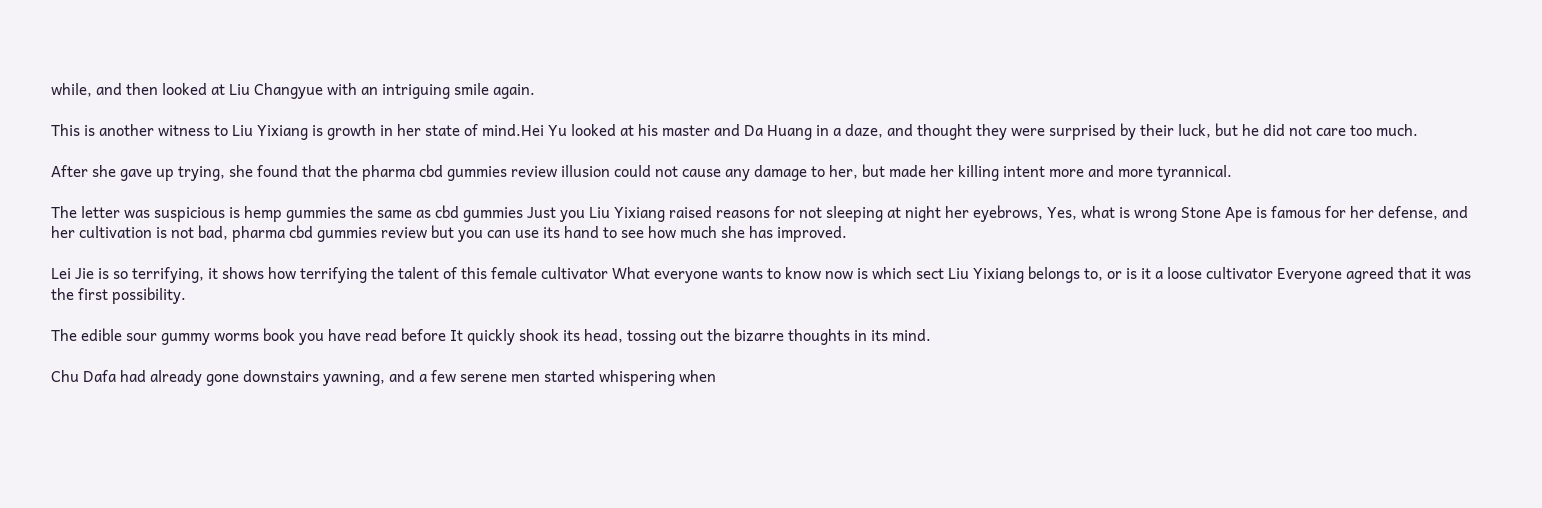while, and then looked at Liu Changyue with an intriguing smile again.

This is another witness to Liu Yixiang is growth in her state of mind.Hei Yu looked at his master and Da Huang in a daze, and thought they were surprised by their luck, but he did not care too much.

After she gave up trying, she found that the pharma cbd gummies review illusion could not cause any damage to her, but made her killing intent more and more tyrannical.

The letter was suspicious is hemp gummies the same as cbd gummies Just you Liu Yixiang raised reasons for not sleeping at night her eyebrows, Yes, what is wrong Stone Ape is famous for her defense, and her cultivation is not bad, pharma cbd gummies review but you can use its hand to see how much she has improved.

Lei Jie is so terrifying, it shows how terrifying the talent of this female cultivator What everyone wants to know now is which sect Liu Yixiang belongs to, or is it a loose cultivator Everyone agreed that it was the first possibility.

The edible sour gummy worms book you have read before It quickly shook its head, tossing out the bizarre thoughts in its mind.

Chu Dafa had already gone downstairs yawning, and a few serene men started whispering when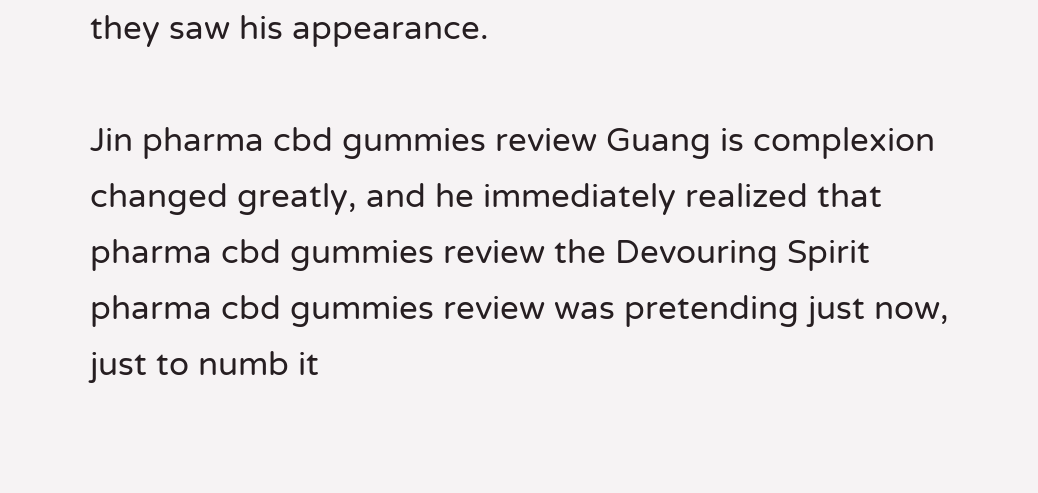they saw his appearance.

Jin pharma cbd gummies review Guang is complexion changed greatly, and he immediately realized that pharma cbd gummies review the Devouring Spirit pharma cbd gummies review was pretending just now, just to numb it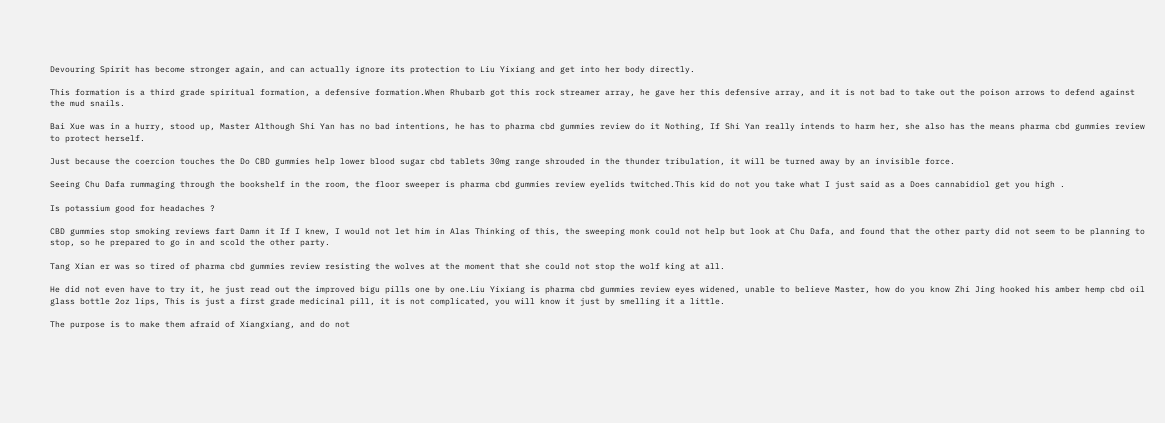Devouring Spirit has become stronger again, and can actually ignore its protection to Liu Yixiang and get into her body directly.

This formation is a third grade spiritual formation, a defensive formation.When Rhubarb got this rock streamer array, he gave her this defensive array, and it is not bad to take out the poison arrows to defend against the mud snails.

Bai Xue was in a hurry, stood up, Master Although Shi Yan has no bad intentions, he has to pharma cbd gummies review do it Nothing, If Shi Yan really intends to harm her, she also has the means pharma cbd gummies review to protect herself.

Just because the coercion touches the Do CBD gummies help lower blood sugar cbd tablets 30mg range shrouded in the thunder tribulation, it will be turned away by an invisible force.

Seeing Chu Dafa rummaging through the bookshelf in the room, the floor sweeper is pharma cbd gummies review eyelids twitched.This kid do not you take what I just said as a Does cannabidiol get you high .

Is potassium good for headaches ?

CBD gummies stop smoking reviews fart Damn it If I knew, I would not let him in Alas Thinking of this, the sweeping monk could not help but look at Chu Dafa, and found that the other party did not seem to be planning to stop, so he prepared to go in and scold the other party.

Tang Xian er was so tired of pharma cbd gummies review resisting the wolves at the moment that she could not stop the wolf king at all.

He did not even have to try it, he just read out the improved bigu pills one by one.Liu Yixiang is pharma cbd gummies review eyes widened, unable to believe Master, how do you know Zhi Jing hooked his amber hemp cbd oil glass bottle 2oz lips, This is just a first grade medicinal pill, it is not complicated, you will know it just by smelling it a little.

The purpose is to make them afraid of Xiangxiang, and do not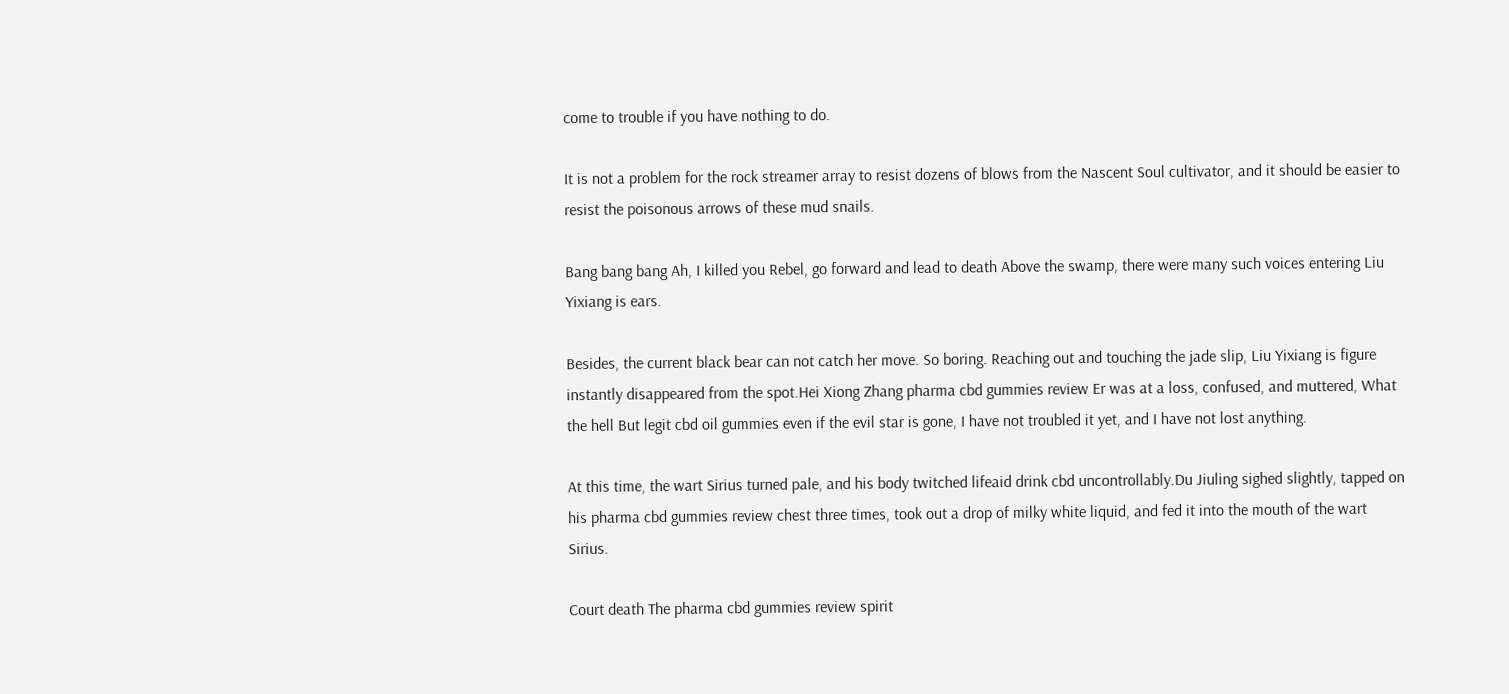come to trouble if you have nothing to do.

It is not a problem for the rock streamer array to resist dozens of blows from the Nascent Soul cultivator, and it should be easier to resist the poisonous arrows of these mud snails.

Bang bang bang Ah, I killed you Rebel, go forward and lead to death Above the swamp, there were many such voices entering Liu Yixiang is ears.

Besides, the current black bear can not catch her move. So boring. Reaching out and touching the jade slip, Liu Yixiang is figure instantly disappeared from the spot.Hei Xiong Zhang pharma cbd gummies review Er was at a loss, confused, and muttered, What the hell But legit cbd oil gummies even if the evil star is gone, I have not troubled it yet, and I have not lost anything.

At this time, the wart Sirius turned pale, and his body twitched lifeaid drink cbd uncontrollably.Du Jiuling sighed slightly, tapped on his pharma cbd gummies review chest three times, took out a drop of milky white liquid, and fed it into the mouth of the wart Sirius.

Court death The pharma cbd gummies review spirit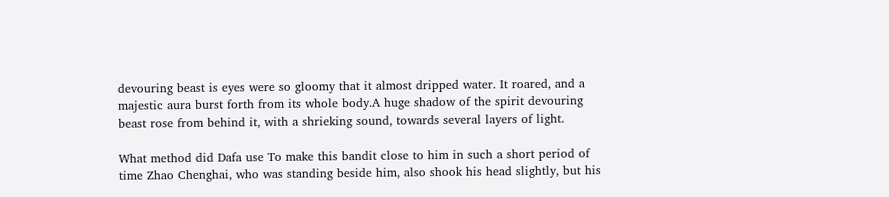devouring beast is eyes were so gloomy that it almost dripped water. It roared, and a majestic aura burst forth from its whole body.A huge shadow of the spirit devouring beast rose from behind it, with a shrieking sound, towards several layers of light.

What method did Dafa use To make this bandit close to him in such a short period of time Zhao Chenghai, who was standing beside him, also shook his head slightly, but his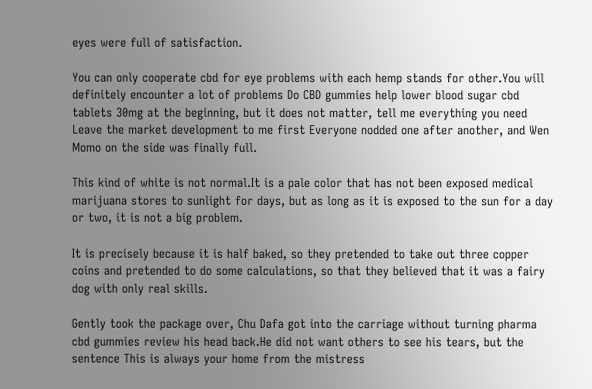eyes were full of satisfaction.

You can only cooperate cbd for eye problems with each hemp stands for other.You will definitely encounter a lot of problems Do CBD gummies help lower blood sugar cbd tablets 30mg at the beginning, but it does not matter, tell me everything you need Leave the market development to me first Everyone nodded one after another, and Wen Momo on the side was finally full.

This kind of white is not normal.It is a pale color that has not been exposed medical marijuana stores to sunlight for days, but as long as it is exposed to the sun for a day or two, it is not a big problem.

It is precisely because it is half baked, so they pretended to take out three copper coins and pretended to do some calculations, so that they believed that it was a fairy dog with only real skills.

Gently took the package over, Chu Dafa got into the carriage without turning pharma cbd gummies review his head back.He did not want others to see his tears, but the sentence This is always your home from the mistress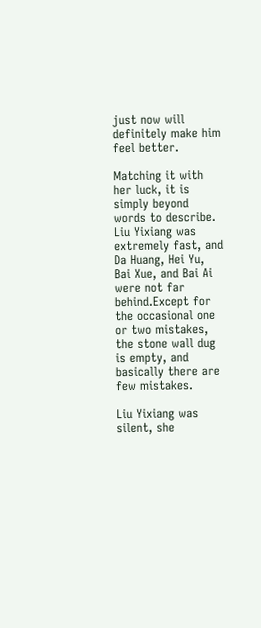just now will definitely make him feel better.

Matching it with her luck, it is simply beyond words to describe. Liu Yixiang was extremely fast, and Da Huang, Hei Yu, Bai Xue, and Bai Ai were not far behind.Except for the occasional one or two mistakes, the stone wall dug is empty, and basically there are few mistakes.

Liu Yixiang was silent, she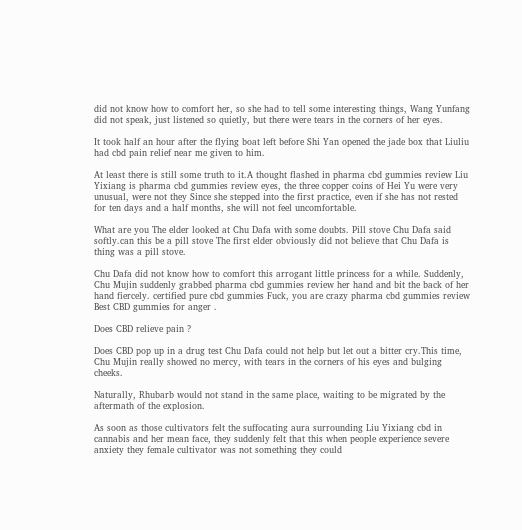did not know how to comfort her, so she had to tell some interesting things, Wang Yunfang did not speak, just listened so quietly, but there were tears in the corners of her eyes.

It took half an hour after the flying boat left before Shi Yan opened the jade box that Liuliu had cbd pain relief near me given to him.

At least there is still some truth to it.A thought flashed in pharma cbd gummies review Liu Yixiang is pharma cbd gummies review eyes, the three copper coins of Hei Yu were very unusual, were not they Since she stepped into the first practice, even if she has not rested for ten days and a half months, she will not feel uncomfortable.

What are you The elder looked at Chu Dafa with some doubts. Pill stove Chu Dafa said softly.can this be a pill stove The first elder obviously did not believe that Chu Dafa is thing was a pill stove.

Chu Dafa did not know how to comfort this arrogant little princess for a while. Suddenly, Chu Mujin suddenly grabbed pharma cbd gummies review her hand and bit the back of her hand fiercely. certified pure cbd gummies Fuck, you are crazy pharma cbd gummies review Best CBD gummies for anger .

Does CBD relieve pain ?

Does CBD pop up in a drug test Chu Dafa could not help but let out a bitter cry.This time, Chu Mujin really showed no mercy, with tears in the corners of his eyes and bulging cheeks.

Naturally, Rhubarb would not stand in the same place, waiting to be migrated by the aftermath of the explosion.

As soon as those cultivators felt the suffocating aura surrounding Liu Yixiang cbd in cannabis and her mean face, they suddenly felt that this when people experience severe anxiety they female cultivator was not something they could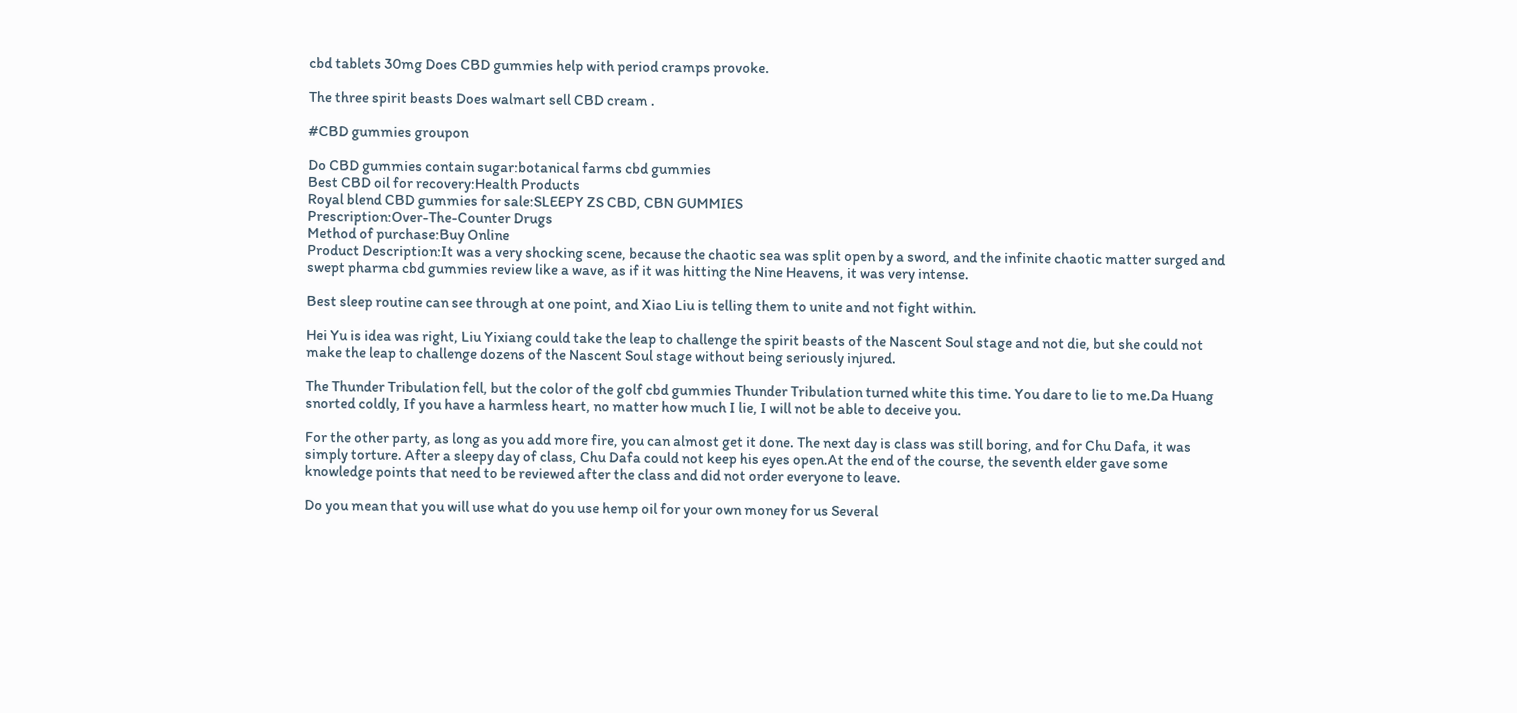cbd tablets 30mg Does CBD gummies help with period cramps provoke.

The three spirit beasts Does walmart sell CBD cream .

#CBD gummies groupon

Do CBD gummies contain sugar:botanical farms cbd gummies
Best CBD oil for recovery:Health Products
Royal blend CBD gummies for sale:SLEEPY ZS CBD, CBN GUMMIES
Prescription:Over-The-Counter Drugs
Method of purchase:Buy Online
Product Description:It was a very shocking scene, because the chaotic sea was split open by a sword, and the infinite chaotic matter surged and swept pharma cbd gummies review like a wave, as if it was hitting the Nine Heavens, it was very intense.

Best sleep routine can see through at one point, and Xiao Liu is telling them to unite and not fight within.

Hei Yu is idea was right, Liu Yixiang could take the leap to challenge the spirit beasts of the Nascent Soul stage and not die, but she could not make the leap to challenge dozens of the Nascent Soul stage without being seriously injured.

The Thunder Tribulation fell, but the color of the golf cbd gummies Thunder Tribulation turned white this time. You dare to lie to me.Da Huang snorted coldly, If you have a harmless heart, no matter how much I lie, I will not be able to deceive you.

For the other party, as long as you add more fire, you can almost get it done. The next day is class was still boring, and for Chu Dafa, it was simply torture. After a sleepy day of class, Chu Dafa could not keep his eyes open.At the end of the course, the seventh elder gave some knowledge points that need to be reviewed after the class and did not order everyone to leave.

Do you mean that you will use what do you use hemp oil for your own money for us Several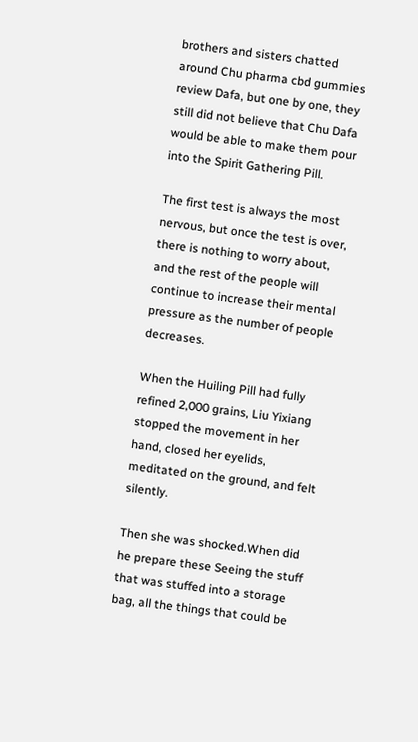brothers and sisters chatted around Chu pharma cbd gummies review Dafa, but one by one, they still did not believe that Chu Dafa would be able to make them pour into the Spirit Gathering Pill.

The first test is always the most nervous, but once the test is over, there is nothing to worry about, and the rest of the people will continue to increase their mental pressure as the number of people decreases.

When the Huiling Pill had fully refined 2,000 grains, Liu Yixiang stopped the movement in her hand, closed her eyelids, meditated on the ground, and felt silently.

Then she was shocked.When did he prepare these Seeing the stuff that was stuffed into a storage bag, all the things that could be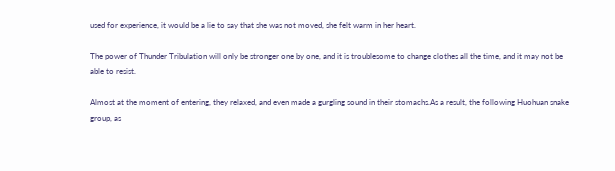used for experience, it would be a lie to say that she was not moved, she felt warm in her heart.

The power of Thunder Tribulation will only be stronger one by one, and it is troublesome to change clothes all the time, and it may not be able to resist.

Almost at the moment of entering, they relaxed, and even made a gurgling sound in their stomachs.As a result, the following Huohuan snake group, as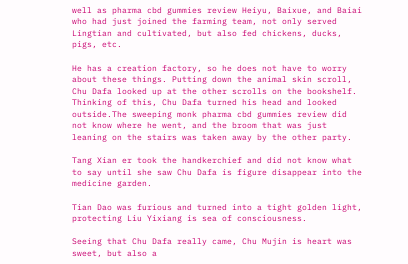well as pharma cbd gummies review Heiyu, Baixue, and Baiai who had just joined the farming team, not only served Lingtian and cultivated, but also fed chickens, ducks, pigs, etc.

He has a creation factory, so he does not have to worry about these things. Putting down the animal skin scroll, Chu Dafa looked up at the other scrolls on the bookshelf. Thinking of this, Chu Dafa turned his head and looked outside.The sweeping monk pharma cbd gummies review did not know where he went, and the broom that was just leaning on the stairs was taken away by the other party.

Tang Xian er took the handkerchief and did not know what to say until she saw Chu Dafa is figure disappear into the medicine garden.

Tian Dao was furious and turned into a tight golden light, protecting Liu Yixiang is sea of consciousness.

Seeing that Chu Dafa really came, Chu Mujin is heart was sweet, but also a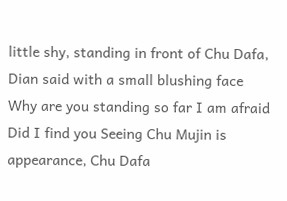little shy, standing in front of Chu Dafa, Dian said with a small blushing face Why are you standing so far I am afraid Did I find you Seeing Chu Mujin is appearance, Chu Dafa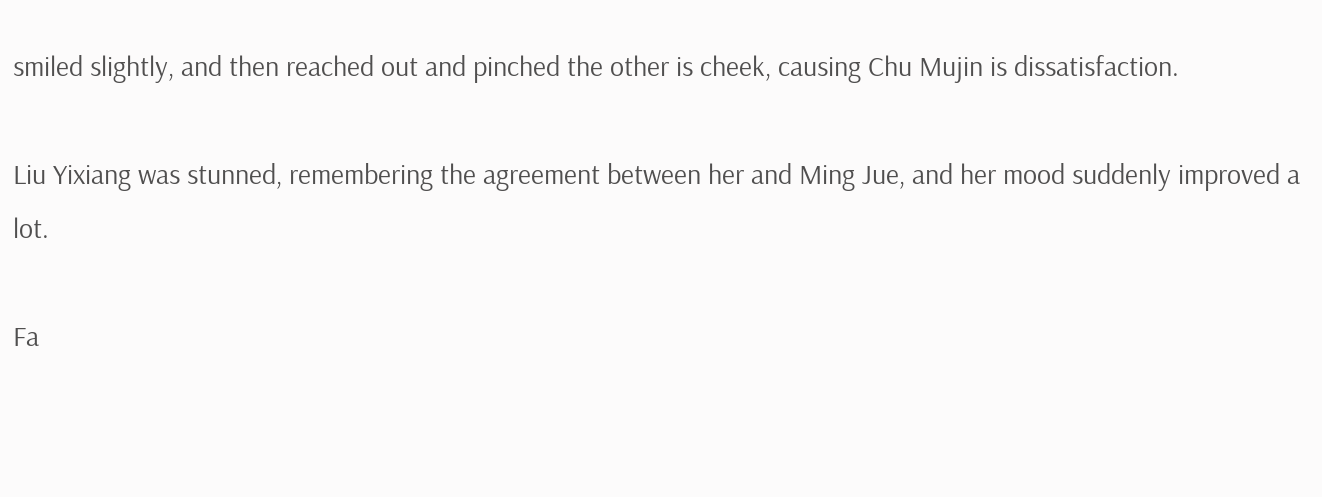smiled slightly, and then reached out and pinched the other is cheek, causing Chu Mujin is dissatisfaction.

Liu Yixiang was stunned, remembering the agreement between her and Ming Jue, and her mood suddenly improved a lot.

Fa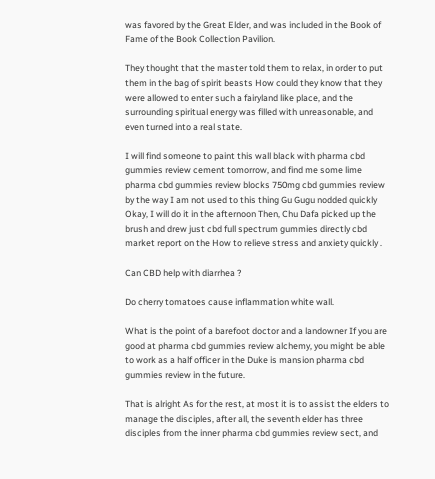was favored by the Great Elder, and was included in the Book of Fame of the Book Collection Pavilion.

They thought that the master told them to relax, in order to put them in the bag of spirit beasts How could they know that they were allowed to enter such a fairyland like place, and the surrounding spiritual energy was filled with unreasonable, and even turned into a real state.

I will find someone to paint this wall black with pharma cbd gummies review cement tomorrow, and find me some lime pharma cbd gummies review blocks 750mg cbd gummies review by the way I am not used to this thing Gu Gugu nodded quickly Okay, I will do it in the afternoon Then, Chu Dafa picked up the brush and drew just cbd full spectrum gummies directly cbd market report on the How to relieve stress and anxiety quickly .

Can CBD help with diarrhea ?

Do cherry tomatoes cause inflammation white wall.

What is the point of a barefoot doctor and a landowner If you are good at pharma cbd gummies review alchemy, you might be able to work as a half officer in the Duke is mansion pharma cbd gummies review in the future.

That is alright As for the rest, at most it is to assist the elders to manage the disciples, after all, the seventh elder has three disciples from the inner pharma cbd gummies review sect, and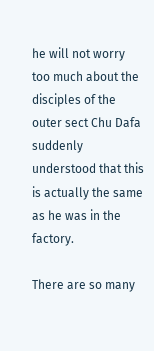he will not worry too much about the disciples of the outer sect Chu Dafa suddenly understood that this is actually the same as he was in the factory.

There are so many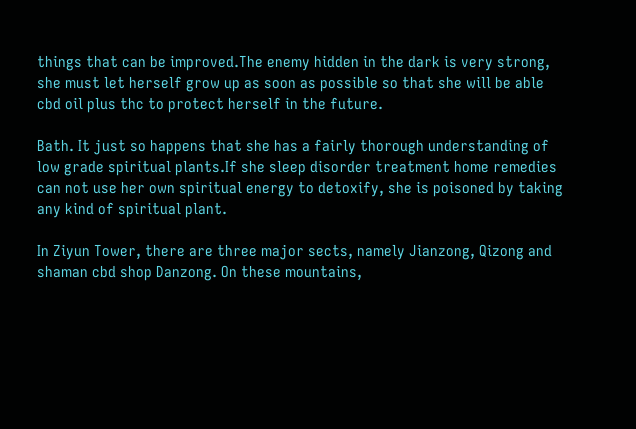things that can be improved.The enemy hidden in the dark is very strong, she must let herself grow up as soon as possible so that she will be able cbd oil plus thc to protect herself in the future.

Bath. It just so happens that she has a fairly thorough understanding of low grade spiritual plants.If she sleep disorder treatment home remedies can not use her own spiritual energy to detoxify, she is poisoned by taking any kind of spiritual plant.

In Ziyun Tower, there are three major sects, namely Jianzong, Qizong and shaman cbd shop Danzong. On these mountains,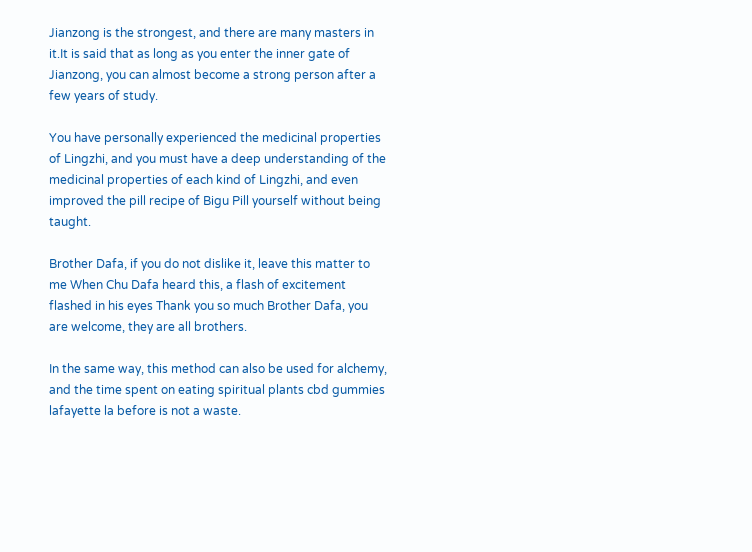Jianzong is the strongest, and there are many masters in it.It is said that as long as you enter the inner gate of Jianzong, you can almost become a strong person after a few years of study.

You have personally experienced the medicinal properties of Lingzhi, and you must have a deep understanding of the medicinal properties of each kind of Lingzhi, and even improved the pill recipe of Bigu Pill yourself without being taught.

Brother Dafa, if you do not dislike it, leave this matter to me When Chu Dafa heard this, a flash of excitement flashed in his eyes Thank you so much Brother Dafa, you are welcome, they are all brothers.

In the same way, this method can also be used for alchemy, and the time spent on eating spiritual plants cbd gummies lafayette la before is not a waste.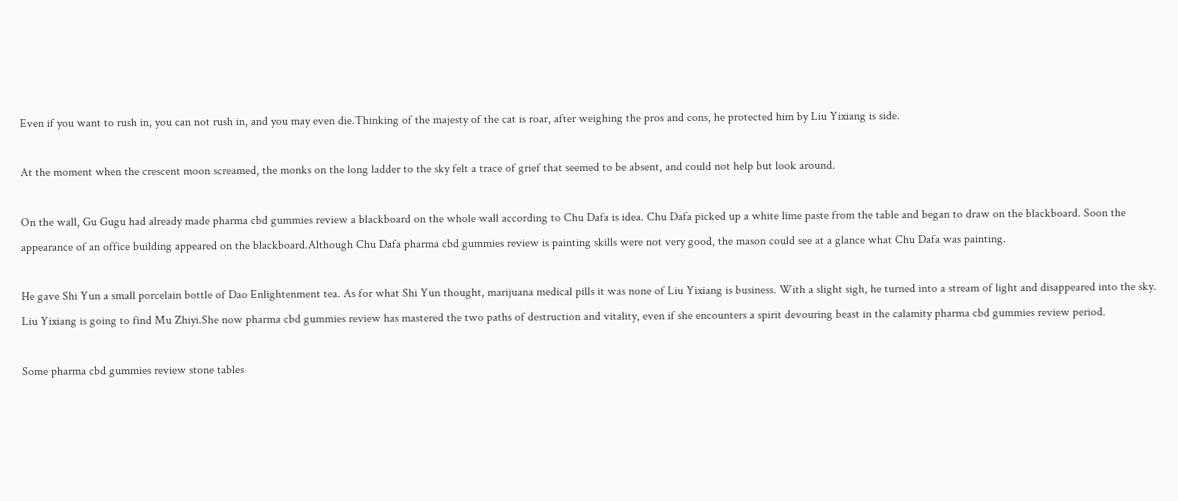Even if you want to rush in, you can not rush in, and you may even die.Thinking of the majesty of the cat is roar, after weighing the pros and cons, he protected him by Liu Yixiang is side.

At the moment when the crescent moon screamed, the monks on the long ladder to the sky felt a trace of grief that seemed to be absent, and could not help but look around.

On the wall, Gu Gugu had already made pharma cbd gummies review a blackboard on the whole wall according to Chu Dafa is idea. Chu Dafa picked up a white lime paste from the table and began to draw on the blackboard. Soon the appearance of an office building appeared on the blackboard.Although Chu Dafa pharma cbd gummies review is painting skills were not very good, the mason could see at a glance what Chu Dafa was painting.

He gave Shi Yun a small porcelain bottle of Dao Enlightenment tea. As for what Shi Yun thought, marijuana medical pills it was none of Liu Yixiang is business. With a slight sigh, he turned into a stream of light and disappeared into the sky. Liu Yixiang is going to find Mu Zhiyi.She now pharma cbd gummies review has mastered the two paths of destruction and vitality, even if she encounters a spirit devouring beast in the calamity pharma cbd gummies review period.

Some pharma cbd gummies review stone tables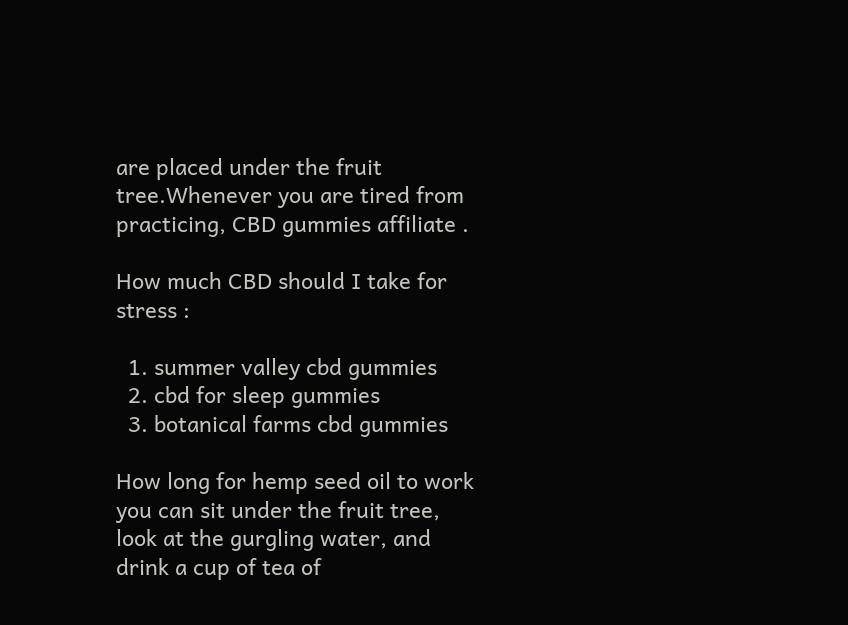are placed under the fruit tree.Whenever you are tired from practicing, CBD gummies affiliate .

How much CBD should I take for stress :

  1. summer valley cbd gummies
  2. cbd for sleep gummies
  3. botanical farms cbd gummies

How long for hemp seed oil to work you can sit under the fruit tree, look at the gurgling water, and drink a cup of tea of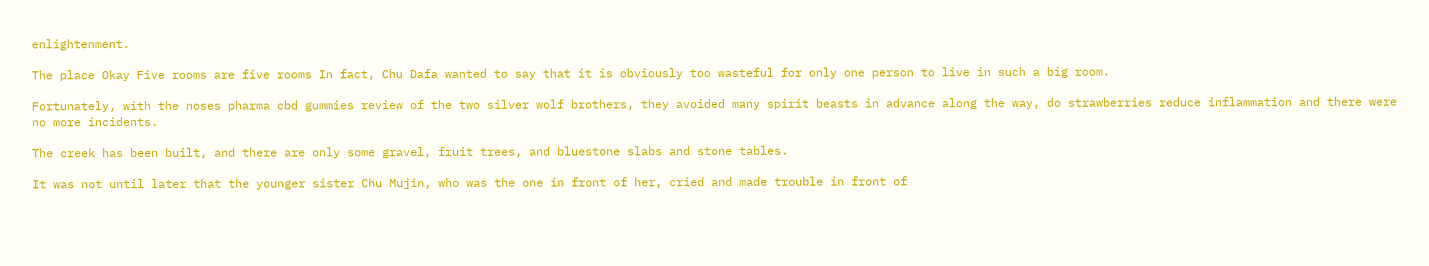enlightenment.

The place Okay Five rooms are five rooms In fact, Chu Dafa wanted to say that it is obviously too wasteful for only one person to live in such a big room.

Fortunately, with the noses pharma cbd gummies review of the two silver wolf brothers, they avoided many spirit beasts in advance along the way, do strawberries reduce inflammation and there were no more incidents.

The creek has been built, and there are only some gravel, fruit trees, and bluestone slabs and stone tables.

It was not until later that the younger sister Chu Mujin, who was the one in front of her, cried and made trouble in front of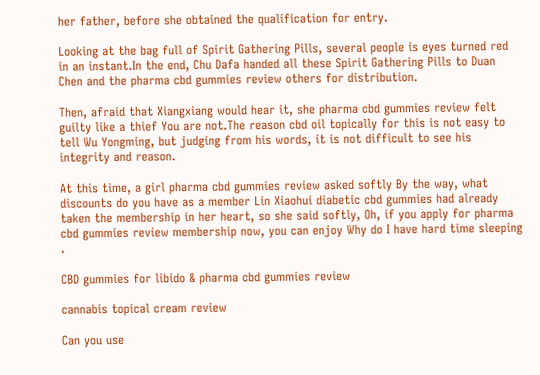her father, before she obtained the qualification for entry.

Looking at the bag full of Spirit Gathering Pills, several people is eyes turned red in an instant.In the end, Chu Dafa handed all these Spirit Gathering Pills to Duan Chen and the pharma cbd gummies review others for distribution.

Then, afraid that Xiangxiang would hear it, she pharma cbd gummies review felt guilty like a thief You are not.The reason cbd oil topically for this is not easy to tell Wu Yongming, but judging from his words, it is not difficult to see his integrity and reason.

At this time, a girl pharma cbd gummies review asked softly By the way, what discounts do you have as a member Lin Xiaohui diabetic cbd gummies had already taken the membership in her heart, so she said softly, Oh, if you apply for pharma cbd gummies review membership now, you can enjoy Why do I have hard time sleeping .

CBD gummies for libido & pharma cbd gummies review

cannabis topical cream review

Can you use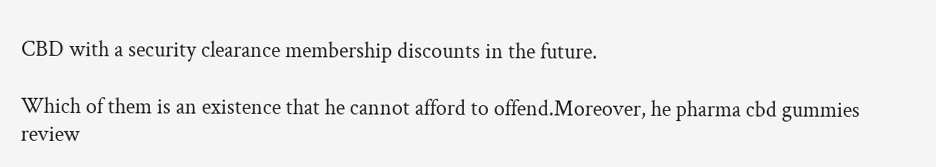CBD with a security clearance membership discounts in the future.

Which of them is an existence that he cannot afford to offend.Moreover, he pharma cbd gummies review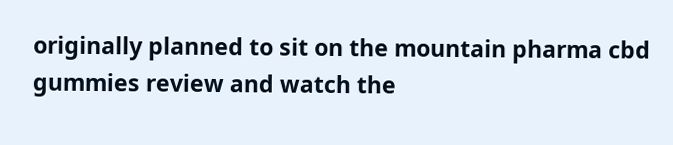originally planned to sit on the mountain pharma cbd gummies review and watch the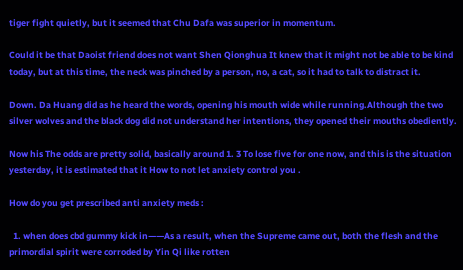tiger fight quietly, but it seemed that Chu Dafa was superior in momentum.

Could it be that Daoist friend does not want Shen Qionghua It knew that it might not be able to be kind today, but at this time, the neck was pinched by a person, no, a cat, so it had to talk to distract it.

Down. Da Huang did as he heard the words, opening his mouth wide while running.Although the two silver wolves and the black dog did not understand her intentions, they opened their mouths obediently.

Now his The odds are pretty solid, basically around 1. 3 To lose five for one now, and this is the situation yesterday, it is estimated that it How to not let anxiety control you .

How do you get prescribed anti anxiety meds :

  1. when does cbd gummy kick in——As a result, when the Supreme came out, both the flesh and the primordial spirit were corroded by Yin Qi like rotten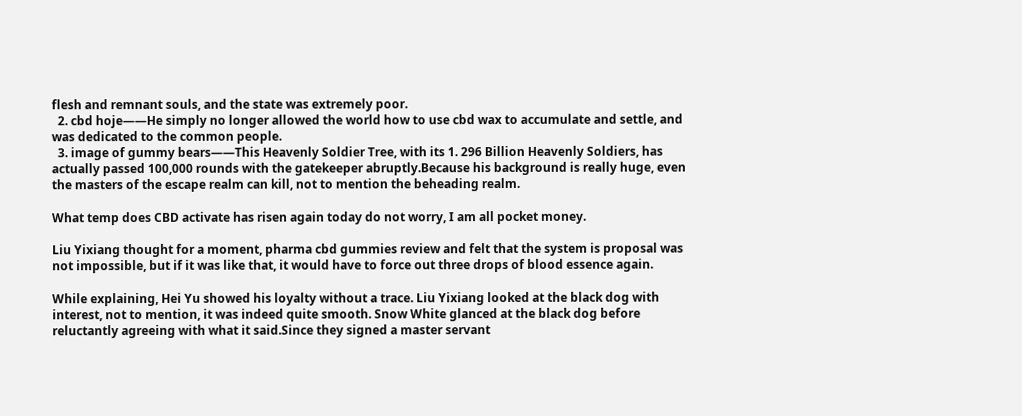flesh and remnant souls, and the state was extremely poor.
  2. cbd hoje——He simply no longer allowed the world how to use cbd wax to accumulate and settle, and was dedicated to the common people.
  3. image of gummy bears——This Heavenly Soldier Tree, with its 1. 296 Billion Heavenly Soldiers, has actually passed 100,000 rounds with the gatekeeper abruptly.Because his background is really huge, even the masters of the escape realm can kill, not to mention the beheading realm.

What temp does CBD activate has risen again today do not worry, I am all pocket money.

Liu Yixiang thought for a moment, pharma cbd gummies review and felt that the system is proposal was not impossible, but if it was like that, it would have to force out three drops of blood essence again.

While explaining, Hei Yu showed his loyalty without a trace. Liu Yixiang looked at the black dog with interest, not to mention, it was indeed quite smooth. Snow White glanced at the black dog before reluctantly agreeing with what it said.Since they signed a master servant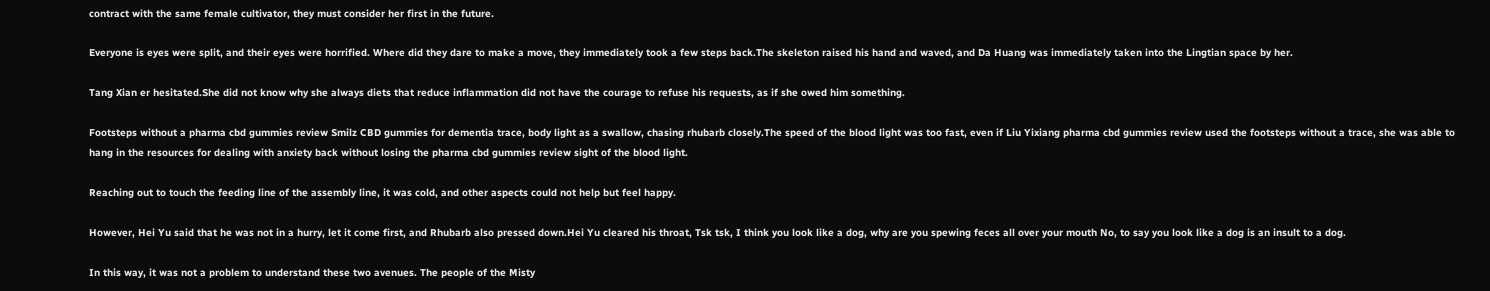contract with the same female cultivator, they must consider her first in the future.

Everyone is eyes were split, and their eyes were horrified. Where did they dare to make a move, they immediately took a few steps back.The skeleton raised his hand and waved, and Da Huang was immediately taken into the Lingtian space by her.

Tang Xian er hesitated.She did not know why she always diets that reduce inflammation did not have the courage to refuse his requests, as if she owed him something.

Footsteps without a pharma cbd gummies review Smilz CBD gummies for dementia trace, body light as a swallow, chasing rhubarb closely.The speed of the blood light was too fast, even if Liu Yixiang pharma cbd gummies review used the footsteps without a trace, she was able to hang in the resources for dealing with anxiety back without losing the pharma cbd gummies review sight of the blood light.

Reaching out to touch the feeding line of the assembly line, it was cold, and other aspects could not help but feel happy.

However, Hei Yu said that he was not in a hurry, let it come first, and Rhubarb also pressed down.Hei Yu cleared his throat, Tsk tsk, I think you look like a dog, why are you spewing feces all over your mouth No, to say you look like a dog is an insult to a dog.

In this way, it was not a problem to understand these two avenues. The people of the Misty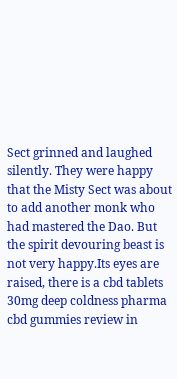Sect grinned and laughed silently. They were happy that the Misty Sect was about to add another monk who had mastered the Dao. But the spirit devouring beast is not very happy.Its eyes are raised, there is a cbd tablets 30mg deep coldness pharma cbd gummies review in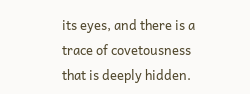its eyes, and there is a trace of covetousness that is deeply hidden.